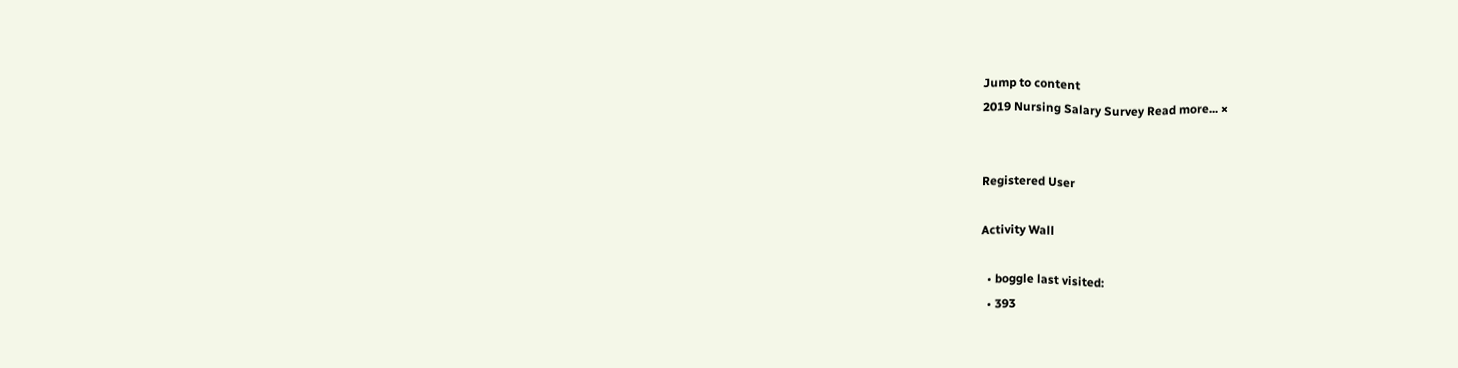Jump to content
2019 Nursing Salary Survey Read more... ×


Registered User

Activity Wall

  • boggle last visited:
  • 393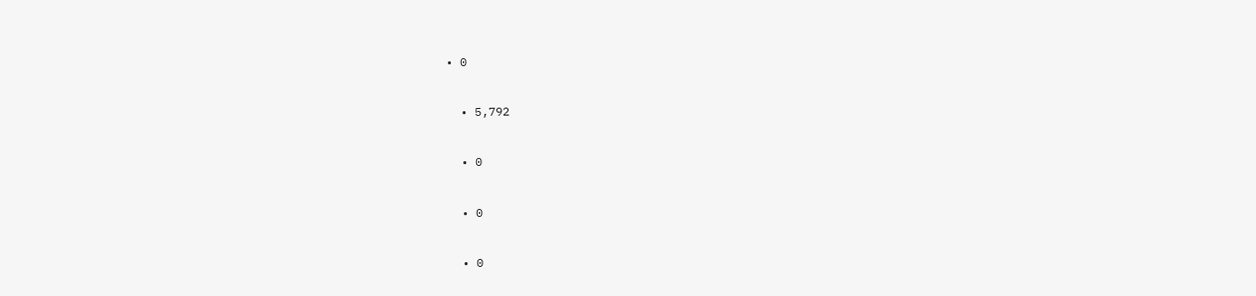• 0


  • 5,792


  • 0


  • 0


  • 0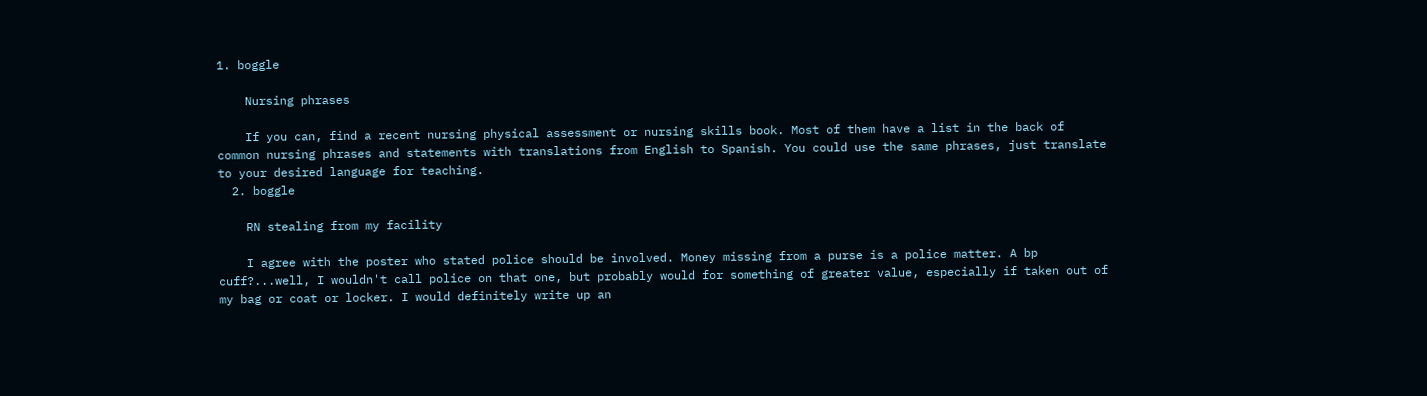1. boggle

    Nursing phrases

    If you can, find a recent nursing physical assessment or nursing skills book. Most of them have a list in the back of common nursing phrases and statements with translations from English to Spanish. You could use the same phrases, just translate to your desired language for teaching.
  2. boggle

    RN stealing from my facility

    I agree with the poster who stated police should be involved. Money missing from a purse is a police matter. A bp cuff?...well, I wouldn't call police on that one, but probably would for something of greater value, especially if taken out of my bag or coat or locker. I would definitely write up an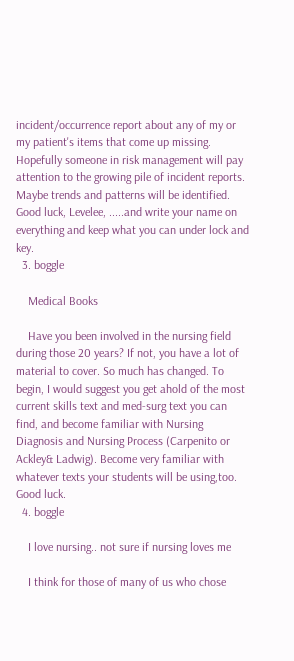incident/occurrence report about any of my or my patient's items that come up missing. Hopefully someone in risk management will pay attention to the growing pile of incident reports. Maybe trends and patterns will be identified. Good luck, Levelee, .....and write your name on everything and keep what you can under lock and key.
  3. boggle

    Medical Books

    Have you been involved in the nursing field during those 20 years? If not, you have a lot of material to cover. So much has changed. To begin, I would suggest you get ahold of the most current skills text and med-surg text you can find, and become familiar with Nursing Diagnosis and Nursing Process (Carpenito or Ackley& Ladwig). Become very familiar with whatever texts your students will be using,too. Good luck.
  4. boggle

    I love nursing.. not sure if nursing loves me

    I think for those of many of us who chose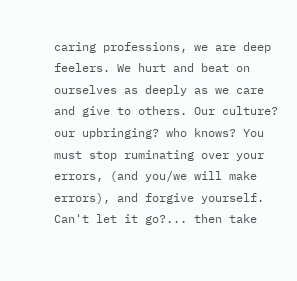caring professions, we are deep feelers. We hurt and beat on ourselves as deeply as we care and give to others. Our culture? our upbringing? who knows? You must stop ruminating over your errors, (and you/we will make errors), and forgive yourself. Can't let it go?... then take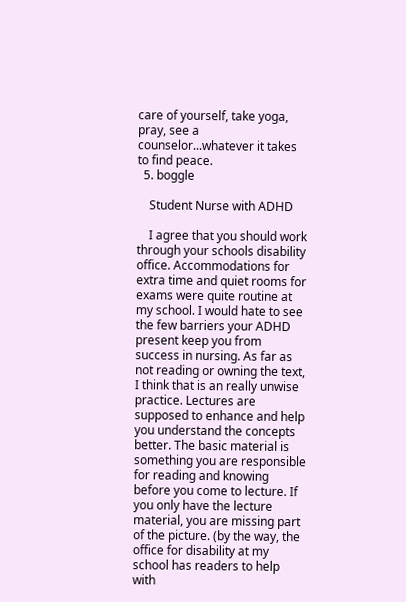care of yourself, take yoga, pray, see a counselor...whatever it takes to find peace.
  5. boggle

    Student Nurse with ADHD

    I agree that you should work through your schools disability office. Accommodations for extra time and quiet rooms for exams were quite routine at my school. I would hate to see the few barriers your ADHD present keep you from success in nursing. As far as not reading or owning the text, I think that is an really unwise practice. Lectures are supposed to enhance and help you understand the concepts better. The basic material is something you are responsible for reading and knowing before you come to lecture. If you only have the lecture material, you are missing part of the picture. (by the way, the office for disability at my school has readers to help with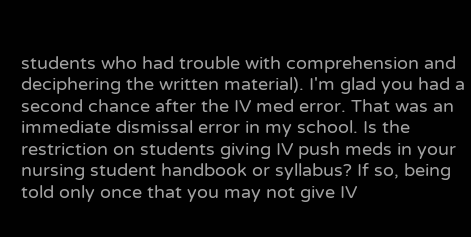students who had trouble with comprehension and deciphering the written material). I'm glad you had a second chance after the IV med error. That was an immediate dismissal error in my school. Is the restriction on students giving IV push meds in your nursing student handbook or syllabus? If so, being told only once that you may not give IV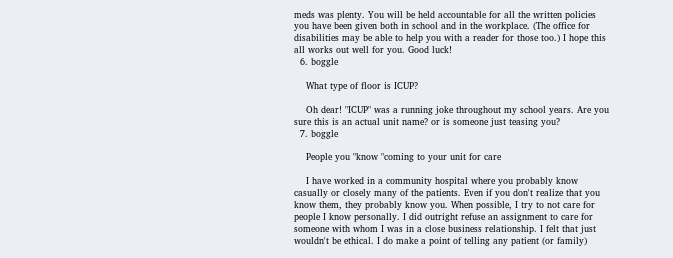meds was plenty. You will be held accountable for all the written policies you have been given both in school and in the workplace. (The office for disabilities may be able to help you with a reader for those too.) I hope this all works out well for you. Good luck!
  6. boggle

    What type of floor is ICUP?

    Oh dear! "ICUP" was a running joke throughout my school years. Are you sure this is an actual unit name? or is someone just teasing you?
  7. boggle

    People you "know "coming to your unit for care

    I have worked in a community hospital where you probably know casually or closely many of the patients. Even if you don't realize that you know them, they probably know you. When possible, I try to not care for people I know personally. I did outright refuse an assignment to care for someone with whom I was in a close business relationship. I felt that just wouldn't be ethical. I do make a point of telling any patient (or family)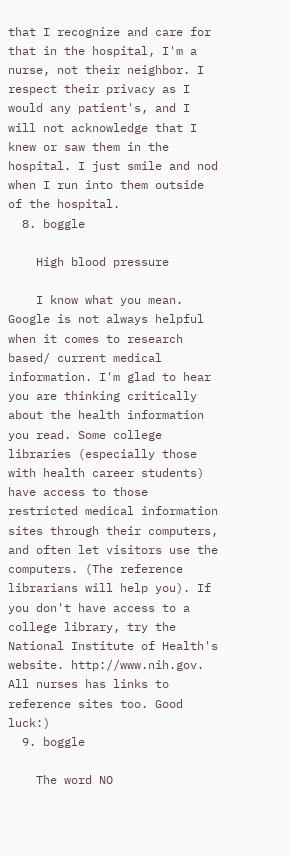that I recognize and care for that in the hospital, I'm a nurse, not their neighbor. I respect their privacy as I would any patient's, and I will not acknowledge that I knew or saw them in the hospital. I just smile and nod when I run into them outside of the hospital.
  8. boggle

    High blood pressure

    I know what you mean. Google is not always helpful when it comes to research based/ current medical information. I'm glad to hear you are thinking critically about the health information you read. Some college libraries (especially those with health career students) have access to those restricted medical information sites through their computers, and often let visitors use the computers. (The reference librarians will help you). If you don't have access to a college library, try the National Institute of Health's website. http://www.nih.gov. All nurses has links to reference sites too. Good luck:)
  9. boggle

    The word NO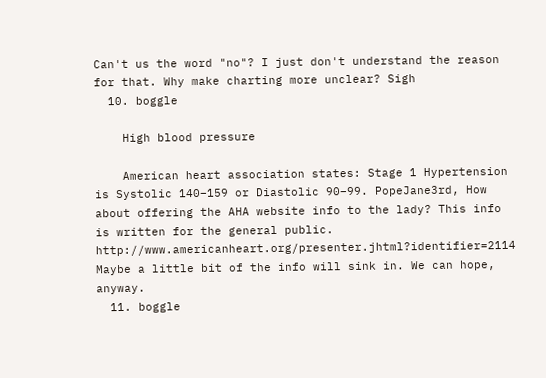Can't us the word "no"? I just don't understand the reason for that. Why make charting more unclear? Sigh
  10. boggle

    High blood pressure

    American heart association states: Stage 1 Hypertension is Systolic 140–159 or Diastolic 90–99. PopeJane3rd, How about offering the AHA website info to the lady? This info is written for the general public. http://www.americanheart.org/presenter.jhtml?identifier=2114 Maybe a little bit of the info will sink in. We can hope, anyway.
  11. boggle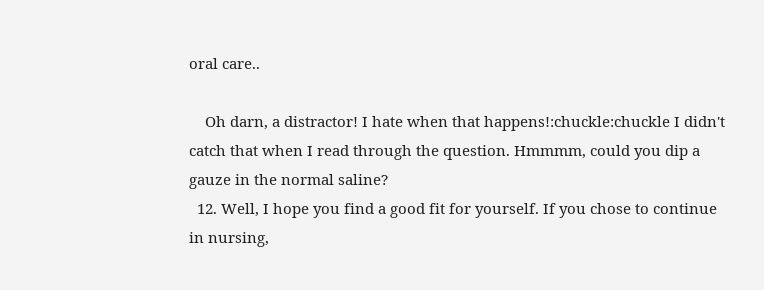oral care..

    Oh darn, a distractor! I hate when that happens!:chuckle:chuckle I didn't catch that when I read through the question. Hmmmm, could you dip a gauze in the normal saline?
  12. Well, I hope you find a good fit for yourself. If you chose to continue in nursing,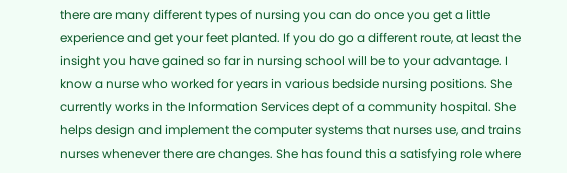there are many different types of nursing you can do once you get a little experience and get your feet planted. If you do go a different route, at least the insight you have gained so far in nursing school will be to your advantage. I know a nurse who worked for years in various bedside nursing positions. She currently works in the Information Services dept of a community hospital. She helps design and implement the computer systems that nurses use, and trains nurses whenever there are changes. She has found this a satisfying role where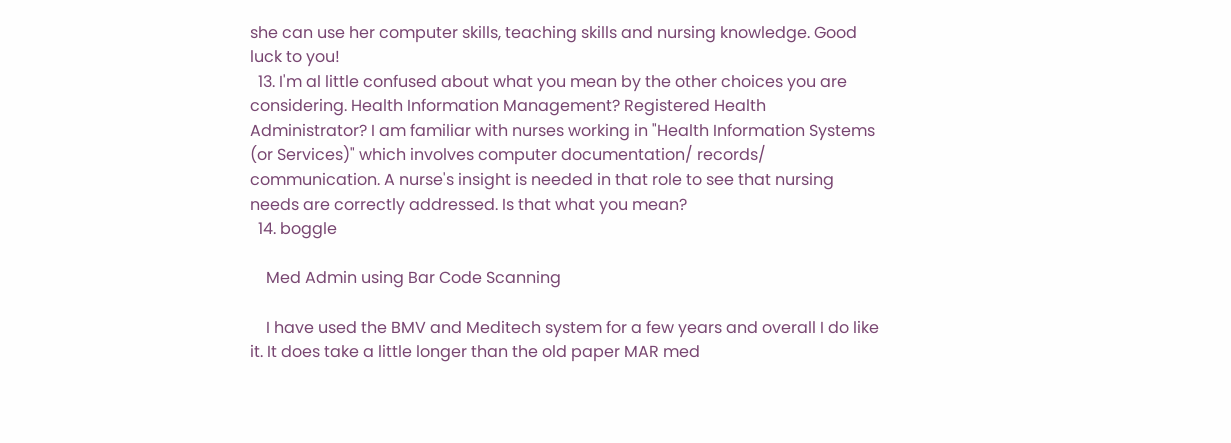she can use her computer skills, teaching skills and nursing knowledge. Good luck to you!
  13. I'm al little confused about what you mean by the other choices you are considering. Health Information Management? Registered Health Administrator? I am familiar with nurses working in "Health Information Systems (or Services)" which involves computer documentation/ records/ communication. A nurse's insight is needed in that role to see that nursing needs are correctly addressed. Is that what you mean?
  14. boggle

    Med Admin using Bar Code Scanning

    I have used the BMV and Meditech system for a few years and overall I do like it. It does take a little longer than the old paper MAR med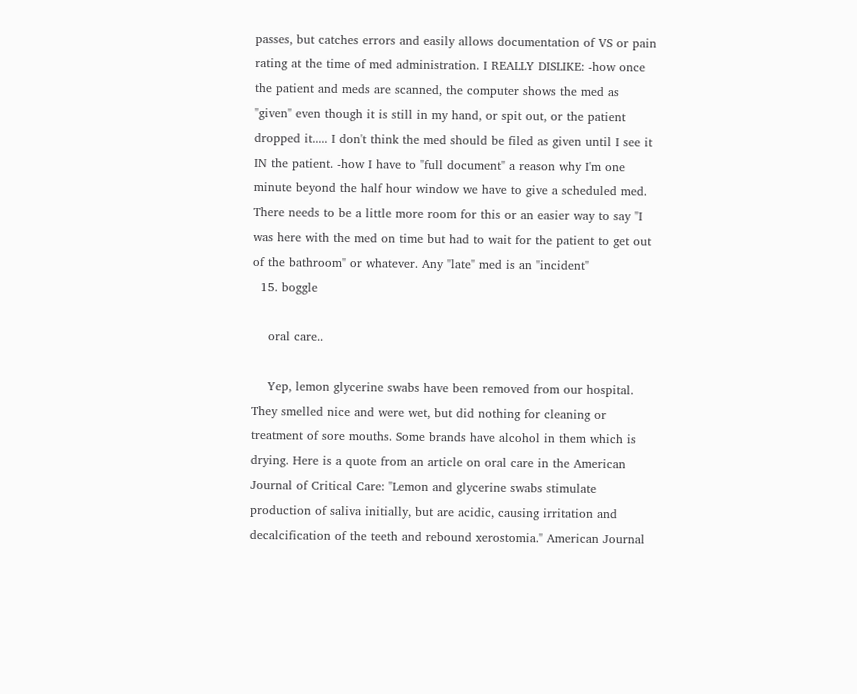passes, but catches errors and easily allows documentation of VS or pain rating at the time of med administration. I REALLY DISLIKE: -how once the patient and meds are scanned, the computer shows the med as "given" even though it is still in my hand, or spit out, or the patient dropped it..... I don't think the med should be filed as given until I see it IN the patient. -how I have to "full document" a reason why I'm one minute beyond the half hour window we have to give a scheduled med. There needs to be a little more room for this or an easier way to say "I was here with the med on time but had to wait for the patient to get out of the bathroom" or whatever. Any "late" med is an "incident"
  15. boggle

    oral care..

    Yep, lemon glycerine swabs have been removed from our hospital. They smelled nice and were wet, but did nothing for cleaning or treatment of sore mouths. Some brands have alcohol in them which is drying. Here is a quote from an article on oral care in the American Journal of Critical Care: "Lemon and glycerine swabs stimulate production of saliva initially, but are acidic, causing irritation and decalcification of the teeth and rebound xerostomia." American Journal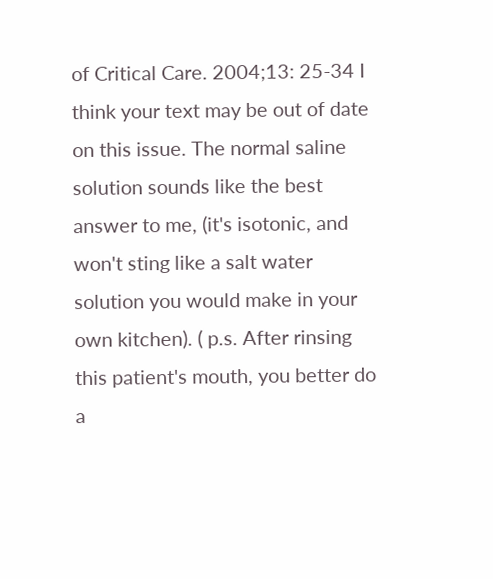of Critical Care. 2004;13: 25-34 I think your text may be out of date on this issue. The normal saline solution sounds like the best answer to me, (it's isotonic, and won't sting like a salt water solution you would make in your own kitchen). ( p.s. After rinsing this patient's mouth, you better do a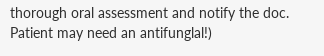thorough oral assessment and notify the doc. Patient may need an antifunglal!)